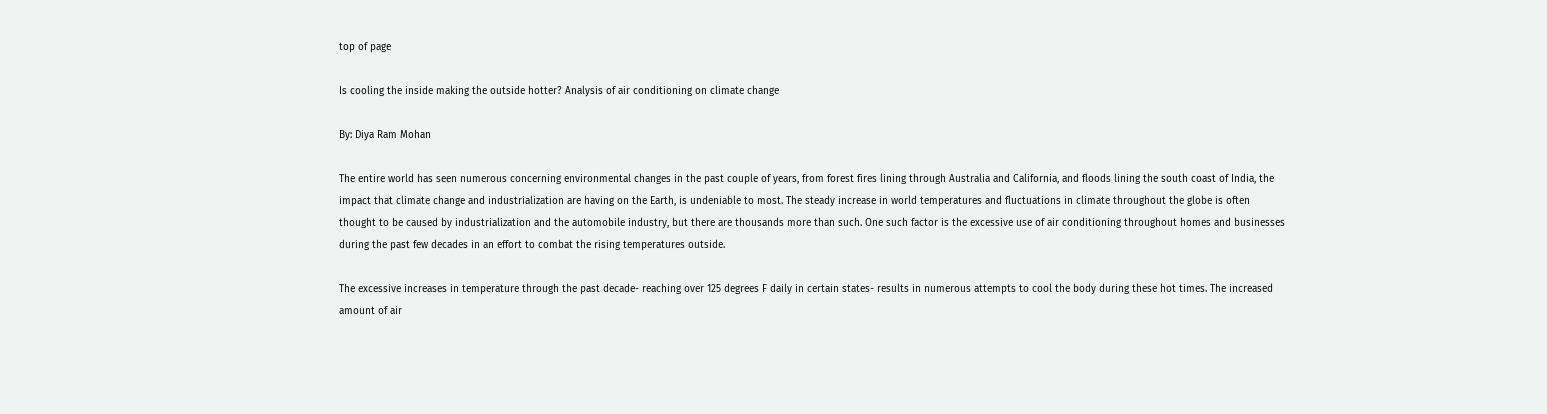top of page

Is cooling the inside making the outside hotter? Analysis of air conditioning on climate change

By: Diya Ram Mohan

The entire world has seen numerous concerning environmental changes in the past couple of years, from forest fires lining through Australia and California, and floods lining the south coast of India, the impact that climate change and industrialization are having on the Earth, is undeniable to most. The steady increase in world temperatures and fluctuations in climate throughout the globe is often thought to be caused by industrialization and the automobile industry, but there are thousands more than such. One such factor is the excessive use of air conditioning throughout homes and businesses during the past few decades in an effort to combat the rising temperatures outside.

The excessive increases in temperature through the past decade- reaching over 125 degrees F daily in certain states- results in numerous attempts to cool the body during these hot times. The increased amount of air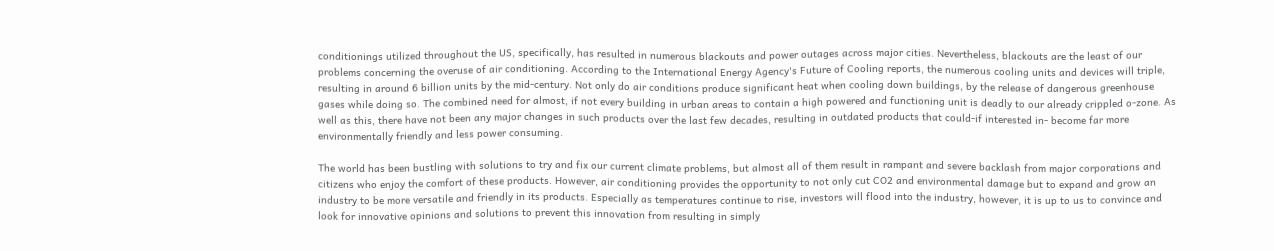conditionings utilized throughout the US, specifically, has resulted in numerous blackouts and power outages across major cities. Nevertheless, blackouts are the least of our problems concerning the overuse of air conditioning. According to the International Energy Agency's Future of Cooling reports, the numerous cooling units and devices will triple, resulting in around 6 billion units by the mid-century. Not only do air conditions produce significant heat when cooling down buildings, by the release of dangerous greenhouse gases while doing so. The combined need for almost, if not every building in urban areas to contain a high powered and functioning unit is deadly to our already crippled o-zone. As well as this, there have not been any major changes in such products over the last few decades, resulting in outdated products that could-if interested in- become far more environmentally friendly and less power consuming.

The world has been bustling with solutions to try and fix our current climate problems, but almost all of them result in rampant and severe backlash from major corporations and citizens who enjoy the comfort of these products. However, air conditioning provides the opportunity to not only cut CO2 and environmental damage but to expand and grow an industry to be more versatile and friendly in its products. Especially as temperatures continue to rise, investors will flood into the industry, however, it is up to us to convince and look for innovative opinions and solutions to prevent this innovation from resulting in simply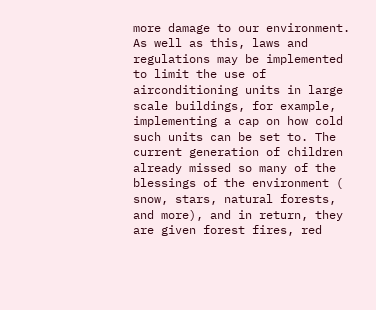more damage to our environment. As well as this, laws and regulations may be implemented to limit the use of airconditioning units in large scale buildings, for example, implementing a cap on how cold such units can be set to. The current generation of children already missed so many of the blessings of the environment ( snow, stars, natural forests, and more), and in return, they are given forest fires, red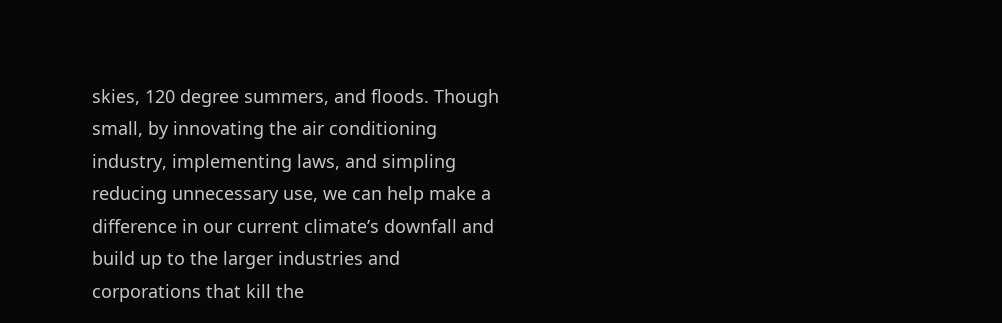skies, 120 degree summers, and floods. Though small, by innovating the air conditioning industry, implementing laws, and simpling reducing unnecessary use, we can help make a difference in our current climate’s downfall and build up to the larger industries and corporations that kill the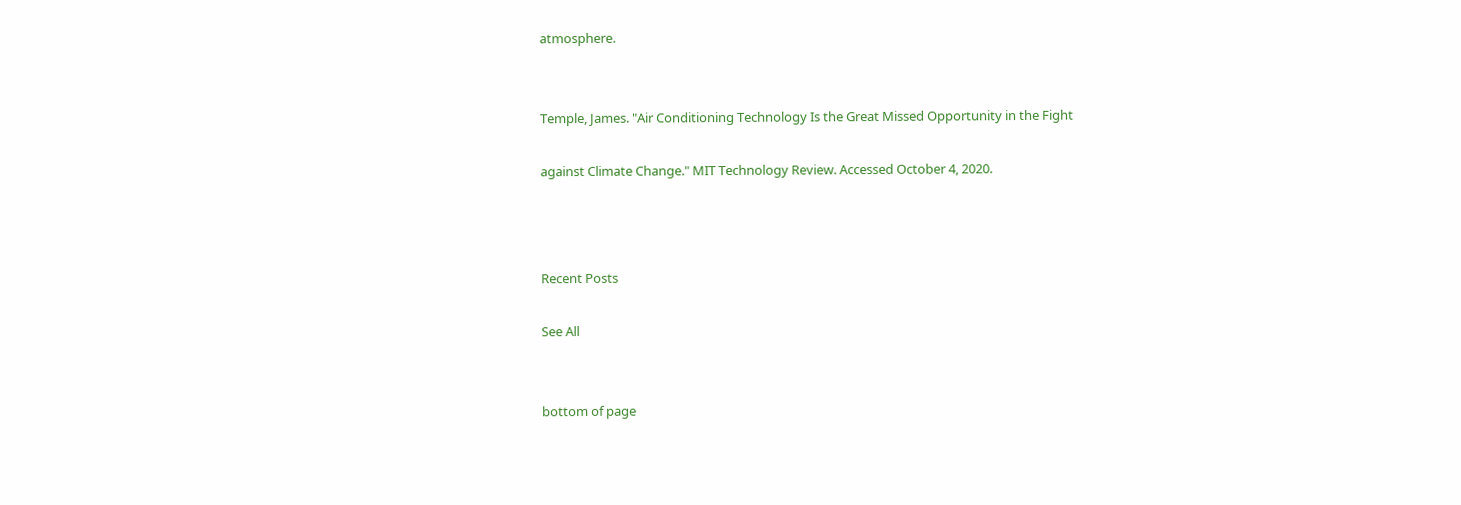atmosphere.


Temple, James. "Air Conditioning Technology Is the Great Missed Opportunity in the Fight

against Climate Change." MIT Technology Review. Accessed October 4, 2020.



Recent Posts

See All


bottom of page